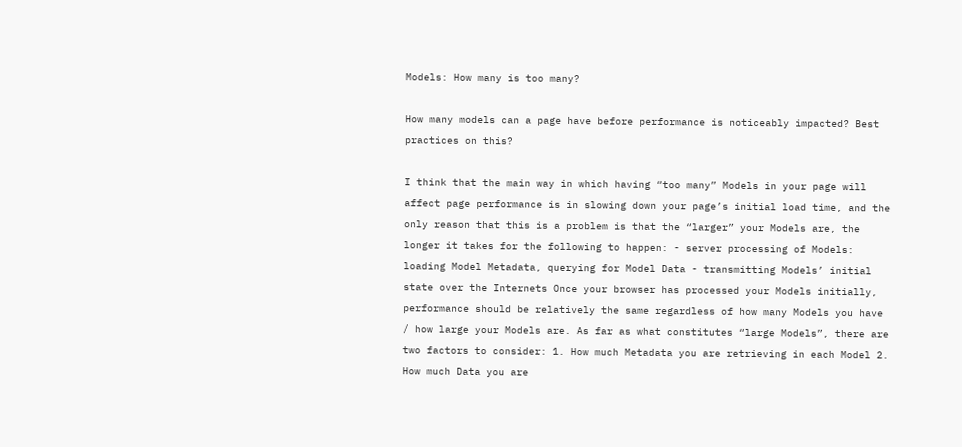Models: How many is too many?

How many models can a page have before performance is noticeably impacted? Best practices on this?

I think that the main way in which having “too many” Models in your page will affect page performance is in slowing down your page’s initial load time, and the only reason that this is a problem is that the “larger” your Models are, the longer it takes for the following to happen: - server processing of Models: loading Model Metadata, querying for Model Data - transmitting Models’ initial state over the Internets Once your browser has processed your Models initially, performance should be relatively the same regardless of how many Models you have / how large your Models are. As far as what constitutes “large Models”, there are two factors to consider: 1. How much Metadata you are retrieving in each Model 2. How much Data you are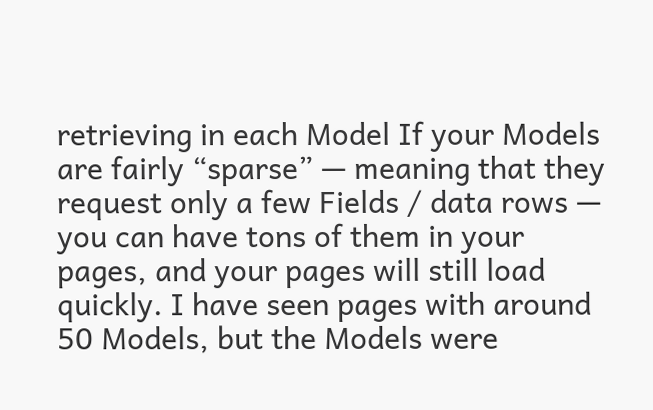retrieving in each Model If your Models are fairly “sparse” — meaning that they request only a few Fields / data rows — you can have tons of them in your pages, and your pages will still load quickly. I have seen pages with around 50 Models, but the Models were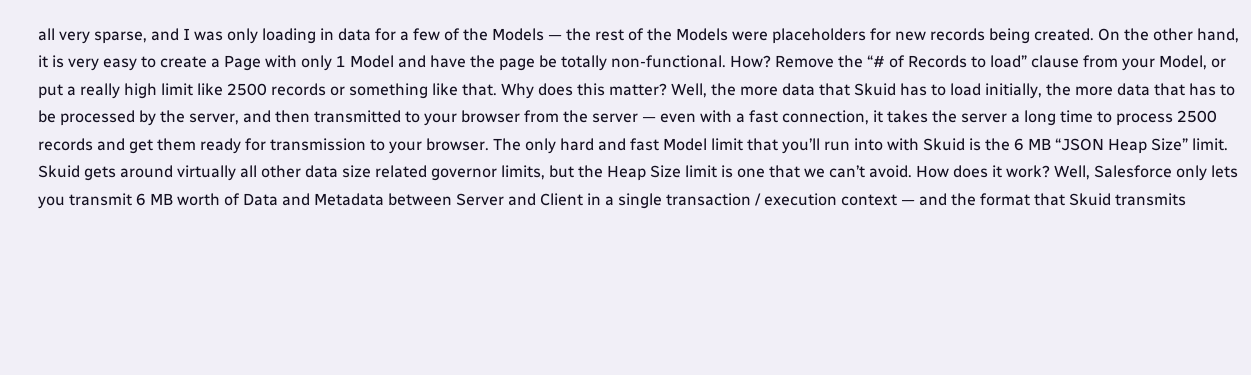all very sparse, and I was only loading in data for a few of the Models — the rest of the Models were placeholders for new records being created. On the other hand, it is very easy to create a Page with only 1 Model and have the page be totally non-functional. How? Remove the “# of Records to load” clause from your Model, or put a really high limit like 2500 records or something like that. Why does this matter? Well, the more data that Skuid has to load initially, the more data that has to be processed by the server, and then transmitted to your browser from the server — even with a fast connection, it takes the server a long time to process 2500 records and get them ready for transmission to your browser. The only hard and fast Model limit that you’ll run into with Skuid is the 6 MB “JSON Heap Size” limit. Skuid gets around virtually all other data size related governor limits, but the Heap Size limit is one that we can’t avoid. How does it work? Well, Salesforce only lets you transmit 6 MB worth of Data and Metadata between Server and Client in a single transaction / execution context — and the format that Skuid transmits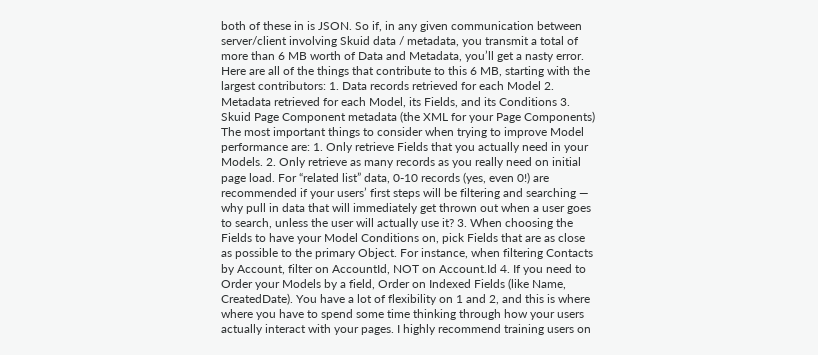both of these in is JSON. So if, in any given communication between server/client involving Skuid data / metadata, you transmit a total of more than 6 MB worth of Data and Metadata, you’ll get a nasty error. Here are all of the things that contribute to this 6 MB, starting with the largest contributors: 1. Data records retrieved for each Model 2. Metadata retrieved for each Model, its Fields, and its Conditions 3. Skuid Page Component metadata (the XML for your Page Components) The most important things to consider when trying to improve Model performance are: 1. Only retrieve Fields that you actually need in your Models. 2. Only retrieve as many records as you really need on initial page load. For “related list” data, 0-10 records (yes, even 0!) are recommended if your users’ first steps will be filtering and searching — why pull in data that will immediately get thrown out when a user goes to search, unless the user will actually use it? 3. When choosing the Fields to have your Model Conditions on, pick Fields that are as close as possible to the primary Object. For instance, when filtering Contacts by Account, filter on AccountId, NOT on Account.Id 4. If you need to Order your Models by a field, Order on Indexed Fields (like Name, CreatedDate). You have a lot of flexibility on 1 and 2, and this is where where you have to spend some time thinking through how your users actually interact with your pages. I highly recommend training users on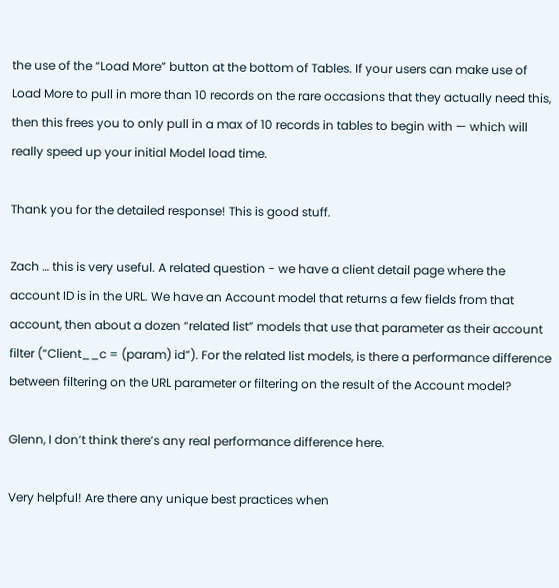the use of the “Load More” button at the bottom of Tables. If your users can make use of Load More to pull in more than 10 records on the rare occasions that they actually need this, then this frees you to only pull in a max of 10 records in tables to begin with — which will really speed up your initial Model load time.

Thank you for the detailed response! This is good stuff.

Zach … this is very useful. A related question - we have a client detail page where the account ID is in the URL. We have an Account model that returns a few fields from that account, then about a dozen “related list” models that use that parameter as their account filter (“Client__c = (param) id”). For the related list models, is there a performance difference between filtering on the URL parameter or filtering on the result of the Account model?

Glenn, I don’t think there’s any real performance difference here.

Very helpful! Are there any unique best practices when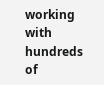working with hundreds of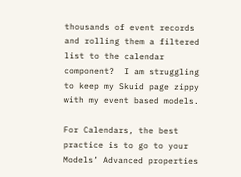thousands of event records and rolling them a filtered list to the calendar component?  I am struggling to keep my Skuid page zippy with my event based models.

For Calendars, the best practice is to go to your Models’ Advanced properties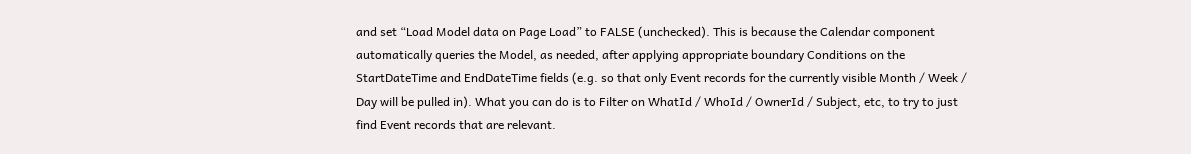and set “Load Model data on Page Load” to FALSE (unchecked). This is because the Calendar component automatically queries the Model, as needed, after applying appropriate boundary Conditions on the StartDateTime and EndDateTime fields (e.g. so that only Event records for the currently visible Month / Week / Day will be pulled in). What you can do is to Filter on WhatId / WhoId / OwnerId / Subject, etc, to try to just find Event records that are relevant.